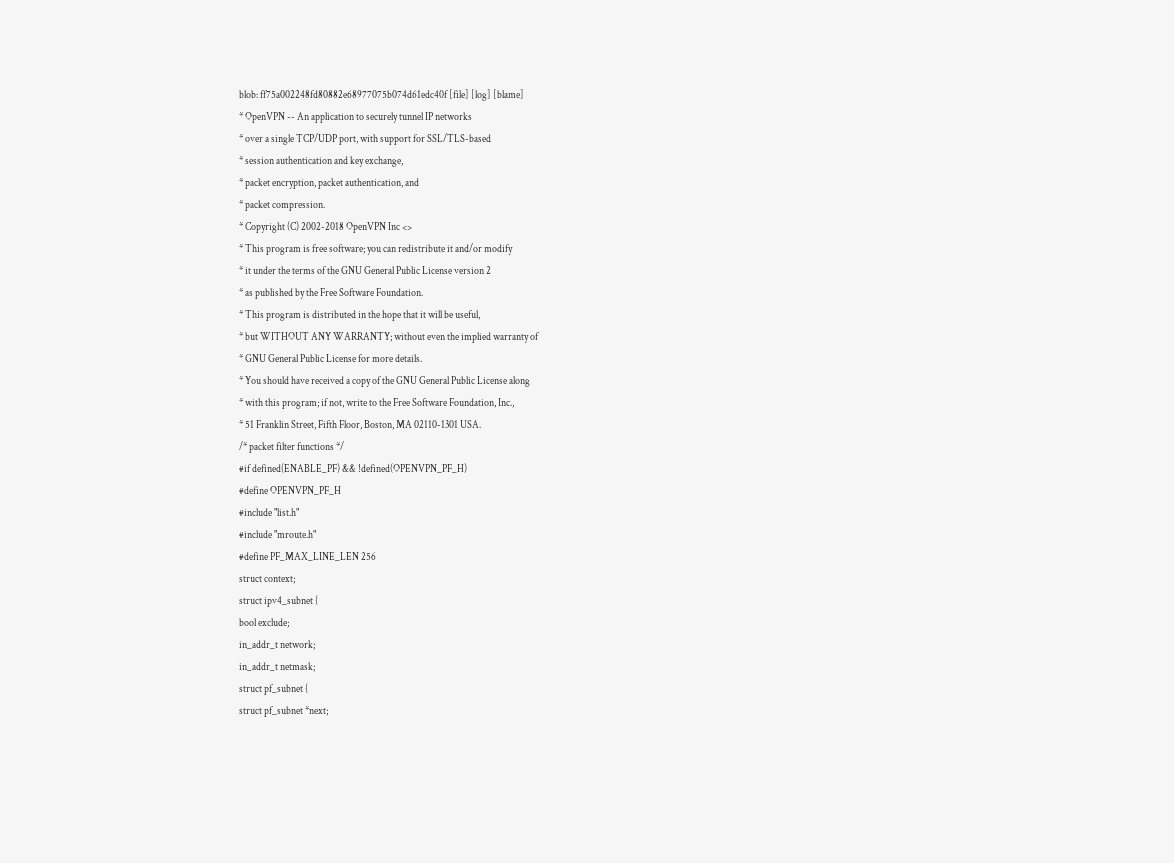blob: ff75a002248fd80882e68977075b074d61edc40f [file] [log] [blame]
* OpenVPN -- An application to securely tunnel IP networks
* over a single TCP/UDP port, with support for SSL/TLS-based
* session authentication and key exchange,
* packet encryption, packet authentication, and
* packet compression.
* Copyright (C) 2002-2018 OpenVPN Inc <>
* This program is free software; you can redistribute it and/or modify
* it under the terms of the GNU General Public License version 2
* as published by the Free Software Foundation.
* This program is distributed in the hope that it will be useful,
* but WITHOUT ANY WARRANTY; without even the implied warranty of
* GNU General Public License for more details.
* You should have received a copy of the GNU General Public License along
* with this program; if not, write to the Free Software Foundation, Inc.,
* 51 Franklin Street, Fifth Floor, Boston, MA 02110-1301 USA.
/* packet filter functions */
#if defined(ENABLE_PF) && !defined(OPENVPN_PF_H)
#define OPENVPN_PF_H
#include "list.h"
#include "mroute.h"
#define PF_MAX_LINE_LEN 256
struct context;
struct ipv4_subnet {
bool exclude;
in_addr_t network;
in_addr_t netmask;
struct pf_subnet {
struct pf_subnet *next;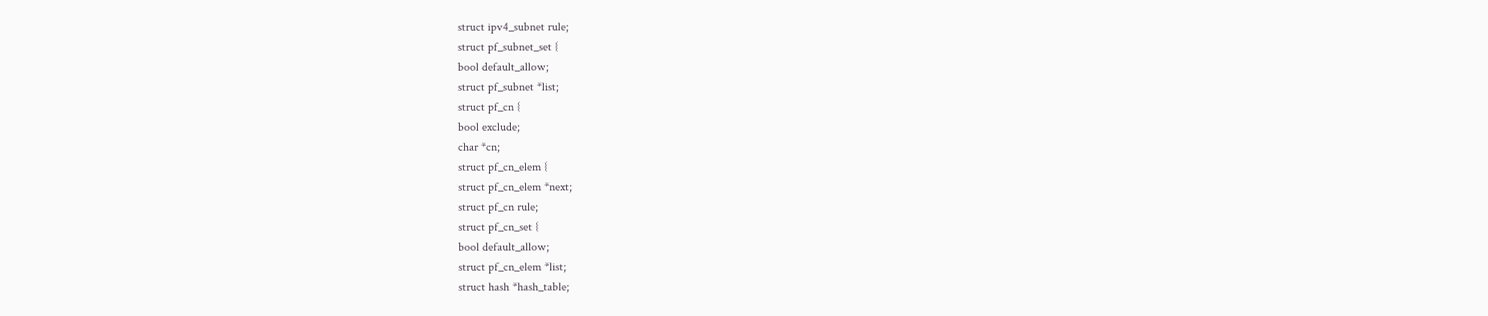struct ipv4_subnet rule;
struct pf_subnet_set {
bool default_allow;
struct pf_subnet *list;
struct pf_cn {
bool exclude;
char *cn;
struct pf_cn_elem {
struct pf_cn_elem *next;
struct pf_cn rule;
struct pf_cn_set {
bool default_allow;
struct pf_cn_elem *list;
struct hash *hash_table;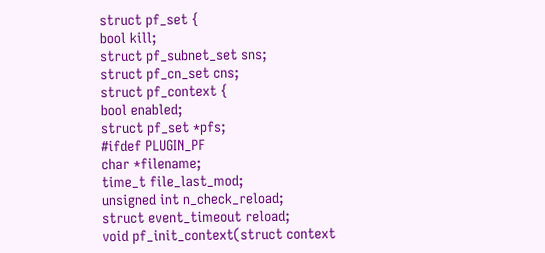struct pf_set {
bool kill;
struct pf_subnet_set sns;
struct pf_cn_set cns;
struct pf_context {
bool enabled;
struct pf_set *pfs;
#ifdef PLUGIN_PF
char *filename;
time_t file_last_mod;
unsigned int n_check_reload;
struct event_timeout reload;
void pf_init_context(struct context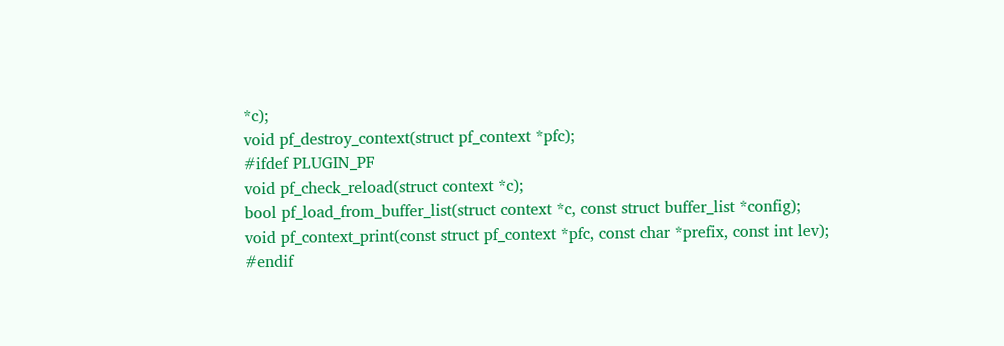*c);
void pf_destroy_context(struct pf_context *pfc);
#ifdef PLUGIN_PF
void pf_check_reload(struct context *c);
bool pf_load_from_buffer_list(struct context *c, const struct buffer_list *config);
void pf_context_print(const struct pf_context *pfc, const char *prefix, const int lev);
#endif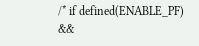/* if defined(ENABLE_PF) &&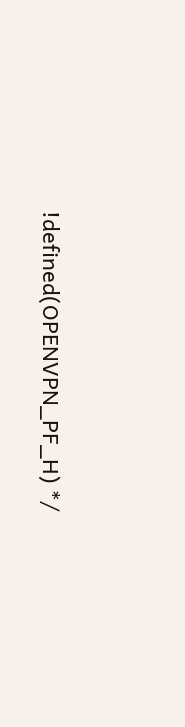!defined(OPENVPN_PF_H) */